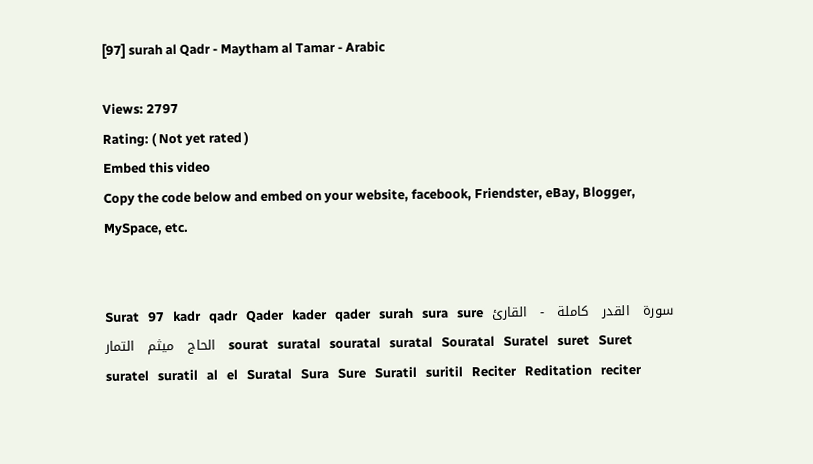[97] surah al Qadr - Maytham al Tamar - Arabic

Views: 2797
Rating: ( Not yet rated )
Embed this video
Copy the code below and embed on your website, facebook, Friendster, eBay, Blogger, MySpace, etc.


Surat   97   kadr   qadr   Qader   kader   qader   surah   sura   sure   سورة   القدر   كاملة   -   القارئ   الحاج   ميثم   التمار   sourat   suratal   souratal   suratal   Souratal   Suratel   suret   Suret   suratel   suratil   al   el   Suratal   Sura   Sure   Suratil   suritil   Reciter   Reditation   reciter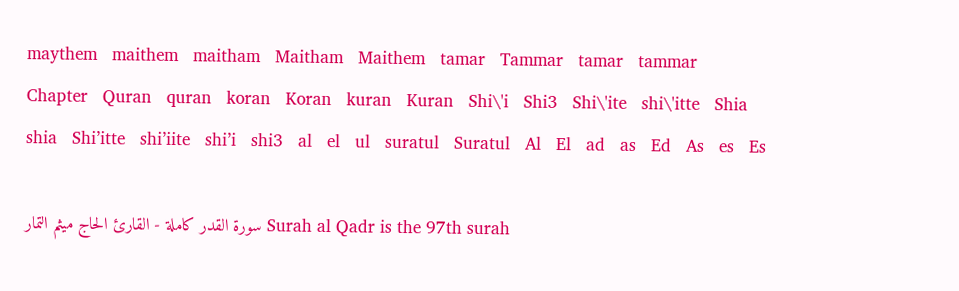maythem   maithem   maitham   Maitham   Maithem   tamar   Tammar   tamar   tammar   Chapter   Quran   quran   koran   Koran   kuran   Kuran   Shi\'i   Shi3   Shi\'ite   shi\'itte   Shia   shia   Shi’itte   shi’iite   shi’i   shi3   al   el   ul   suratul   Suratul   Al   El   ad   as   Ed   As   es   Es

سورة القدر كاملة - القارئ الحاج ميثم التمار Surah al Qadr is the 97th surah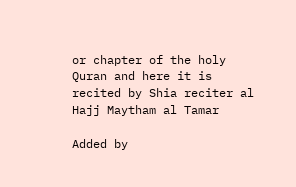or chapter of the holy Quran and here it is recited by Shia reciter al Hajj Maytham al Tamar

Added by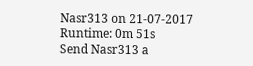Nasr313 on 21-07-2017
Runtime: 0m 51s
Send Nasr313 a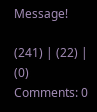Message!

(241) | (22) | (0) Comments: 0